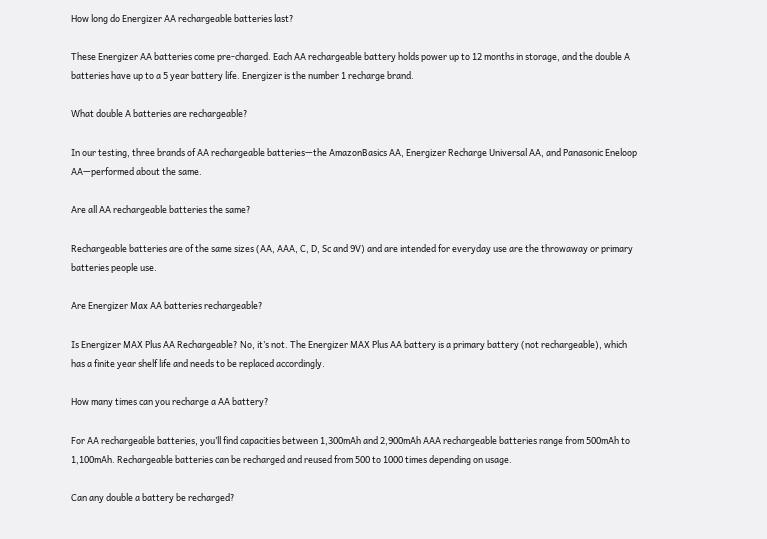How long do Energizer AA rechargeable batteries last?

These Energizer AA batteries come pre-charged. Each AA rechargeable battery holds power up to 12 months in storage, and the double A batteries have up to a 5 year battery life. Energizer is the number 1 recharge brand.

What double A batteries are rechargeable?

In our testing, three brands of AA rechargeable batteries—the AmazonBasics AA, Energizer Recharge Universal AA, and Panasonic Eneloop AA—performed about the same.

Are all AA rechargeable batteries the same?

Rechargeable batteries are of the same sizes (AA, AAA, C, D, Sc and 9V) and are intended for everyday use are the throwaway or primary batteries people use.

Are Energizer Max AA batteries rechargeable?

Is Energizer MAX Plus AA Rechargeable? No, it’s not. The Energizer MAX Plus AA battery is a primary battery (not rechargeable), which has a finite year shelf life and needs to be replaced accordingly.

How many times can you recharge a AA battery?

For AA rechargeable batteries, you’ll find capacities between 1,300mAh and 2,900mAh AAA rechargeable batteries range from 500mAh to 1,100mAh. Rechargeable batteries can be recharged and reused from 500 to 1000 times depending on usage.

Can any double a battery be recharged?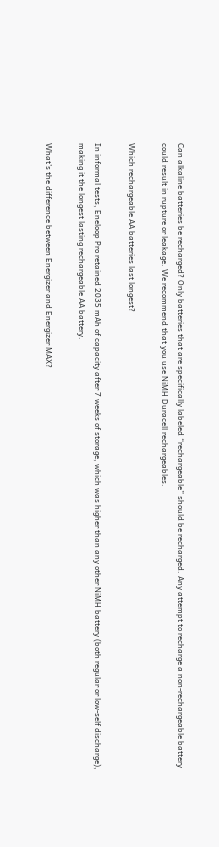Can alkaline batteries be recharged? Only batteries that are specifically labeled “rechargeable” should be recharged. Any attempt to recharge a non-rechargeable battery could result in rupture or leakage. We recommend that you use NiMH Duracell rechargeables.

Which rechargeable AA batteries last longest?

In informal tests, Eneloop Pro retained 2035 mAh of capacity after 7 weeks of storage, which was higher than any other NiMH battery (both regular or low-self discharge), making it the longest lasting rechargeable AA battery.

What’s the difference between Energizer and Energizer MAX?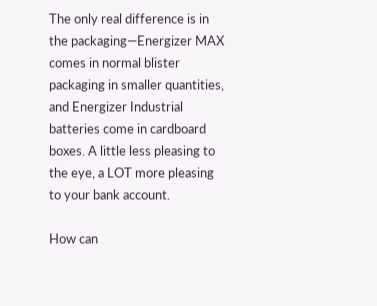The only real difference is in the packaging—Energizer MAX comes in normal blister packaging in smaller quantities, and Energizer Industrial batteries come in cardboard boxes. A little less pleasing to the eye, a LOT more pleasing to your bank account.

How can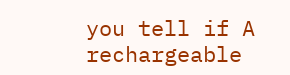you tell if A rechargeable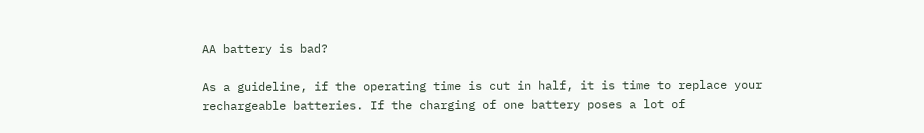AA battery is bad?

As a guideline, if the operating time is cut in half, it is time to replace your rechargeable batteries. If the charging of one battery poses a lot of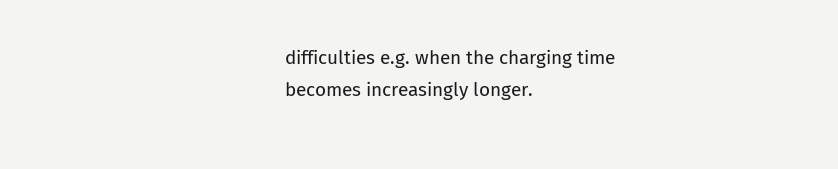difficulties e.g. when the charging time becomes increasingly longer.